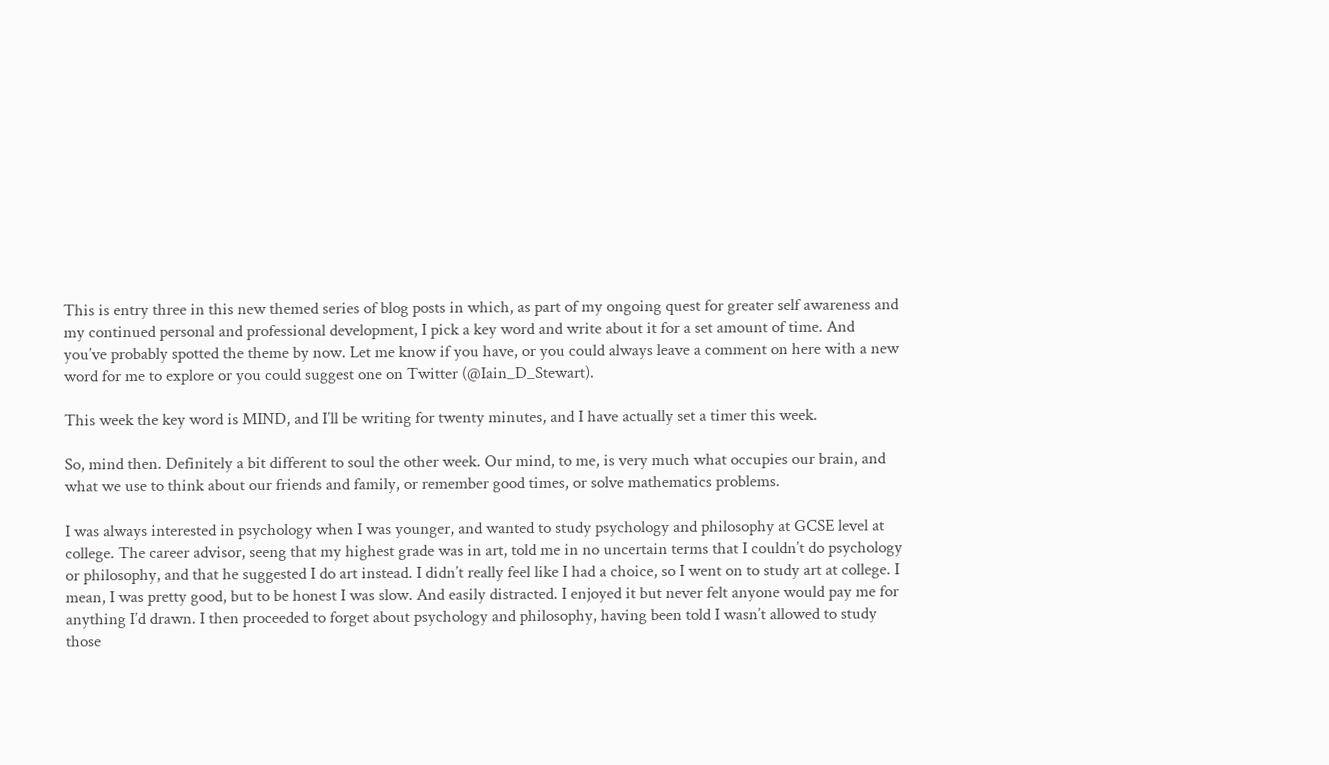This is entry three in this new themed series of blog posts in which, as part of my ongoing quest for greater self awareness and my continued personal and professional development, I pick a key word and write about it for a set amount of time. And you’ve probably spotted the theme by now. Let me know if you have, or you could always leave a comment on here with a new word for me to explore or you could suggest one on Twitter (@Iain_D_Stewart).

This week the key word is MIND, and I’ll be writing for twenty minutes, and I have actually set a timer this week.

So, mind then. Definitely a bit different to soul the other week. Our mind, to me, is very much what occupies our brain, and what we use to think about our friends and family, or remember good times, or solve mathematics problems.

I was always interested in psychology when I was younger, and wanted to study psychology and philosophy at GCSE level at college. The career advisor, seeng that my highest grade was in art, told me in no uncertain terms that I couldn’t do psychology or philosophy, and that he suggested I do art instead. I didn’t really feel like I had a choice, so I went on to study art at college. I mean, I was pretty good, but to be honest I was slow. And easily distracted. I enjoyed it but never felt anyone would pay me for anything I’d drawn. I then proceeded to forget about psychology and philosophy, having been told I wasn’t allowed to study those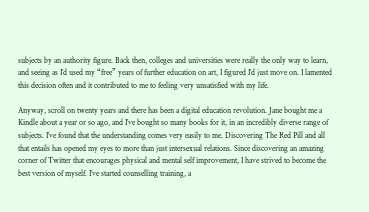subjects by an authority figure. Back then, colleges and universities were really the only way to learn, and seeing as I’d used my “free” years of further education on art, I figured I’d just move on. I lamented this decision often and it contributed to me to feeling very unsatisfied with my life.

Anyway, scroll on twenty years and there has been a digital education revolution. Jane bought me a Kindle about a year or so ago, and I’ve bought so many books for it, in an incredibly diverse range of subjects. I’ve found that the understanding comes very easily to me. Discovering The Red Pill and all that entails has opened my eyes to more than just intersexual relations. Since discovering an amazing corner of Twitter that encourages physical and mental self improvement, I have strived to become the best version of myself. I’ve started counselling training, a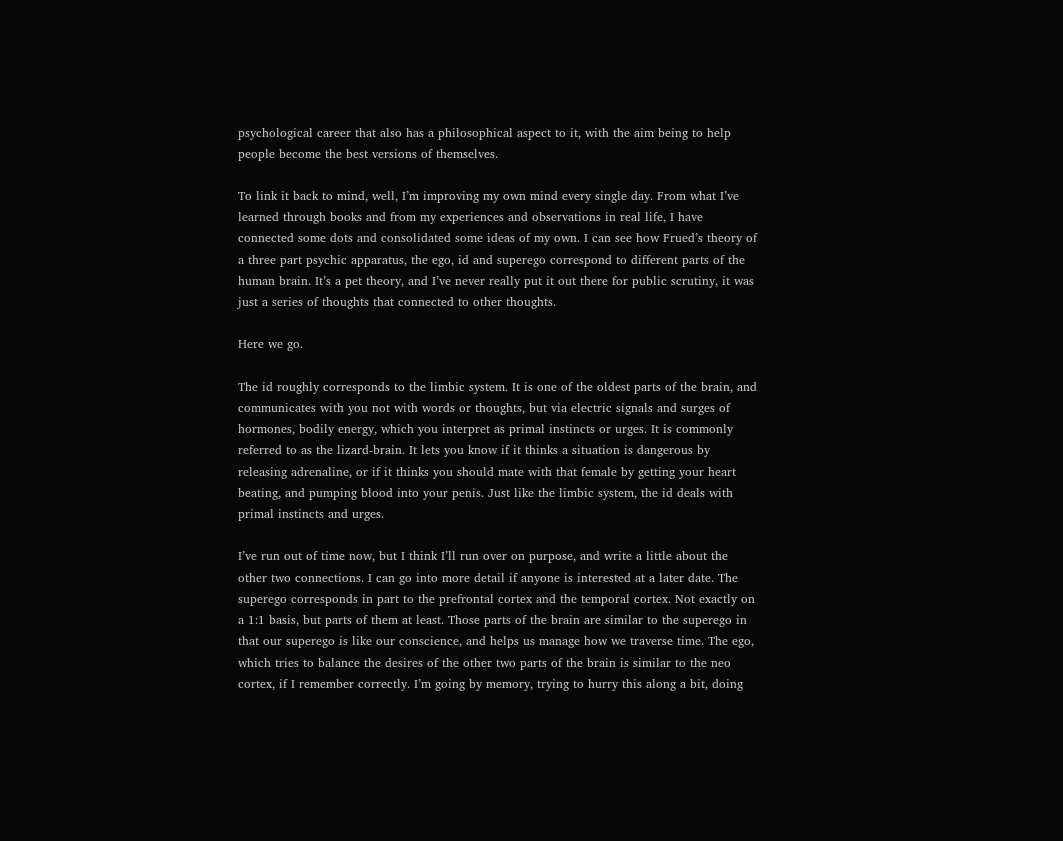psychological career that also has a philosophical aspect to it, with the aim being to help people become the best versions of themselves.

To link it back to mind, well, I’m improving my own mind every single day. From what I’ve learned through books and from my experiences and observations in real life, I have connected some dots and consolidated some ideas of my own. I can see how Frued’s theory of a three part psychic apparatus, the ego, id and superego correspond to different parts of the human brain. It’s a pet theory, and I’ve never really put it out there for public scrutiny, it was just a series of thoughts that connected to other thoughts.

Here we go.

The id roughly corresponds to the limbic system. It is one of the oldest parts of the brain, and communicates with you not with words or thoughts, but via electric signals and surges of hormones, bodily energy, which you interpret as primal instincts or urges. It is commonly referred to as the lizard-brain. It lets you know if it thinks a situation is dangerous by releasing adrenaline, or if it thinks you should mate with that female by getting your heart beating, and pumping blood into your penis. Just like the limbic system, the id deals with primal instincts and urges.

I’ve run out of time now, but I think I’ll run over on purpose, and write a little about the other two connections. I can go into more detail if anyone is interested at a later date. The superego corresponds in part to the prefrontal cortex and the temporal cortex. Not exactly on a 1:1 basis, but parts of them at least. Those parts of the brain are similar to the superego in that our superego is like our conscience, and helps us manage how we traverse time. The ego, which tries to balance the desires of the other two parts of the brain is similar to the neo cortex, if I remember correctly. I’m going by memory, trying to hurry this along a bit, doing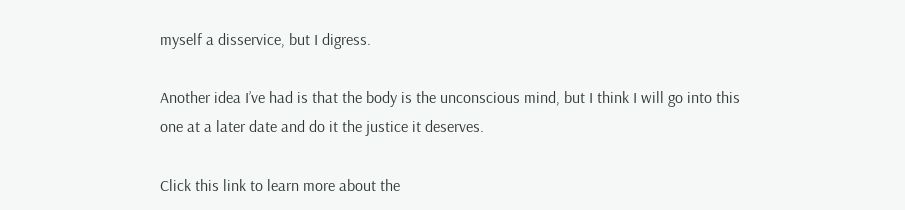myself a disservice, but I digress.

Another idea I’ve had is that the body is the unconscious mind, but I think I will go into this one at a later date and do it the justice it deserves.

Click this link to learn more about the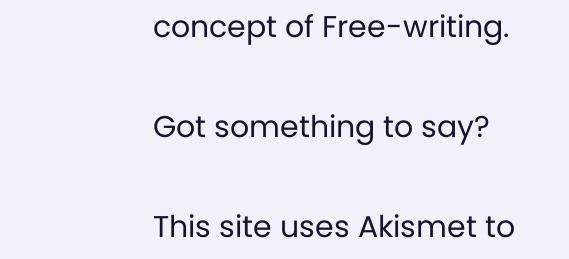concept of Free-writing.

Got something to say?

This site uses Akismet to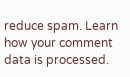reduce spam. Learn how your comment data is processed.